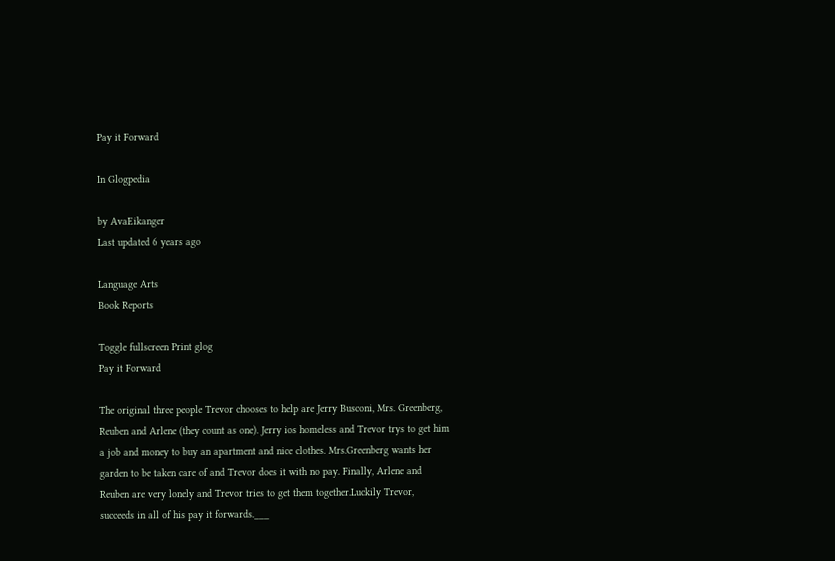Pay it Forward

In Glogpedia

by AvaEikanger
Last updated 6 years ago

Language Arts
Book Reports

Toggle fullscreen Print glog
Pay it Forward

The original three people Trevor chooses to help are Jerry Busconi, Mrs. Greenberg, Reuben and Arlene (they count as one). Jerry ios homeless and Trevor trys to get him a job and money to buy an apartment and nice clothes. Mrs.Greenberg wants her garden to be taken care of and Trevor does it with no pay. Finally, Arlene and Reuben are very lonely and Trevor tries to get them together.Luckily Trevor, succeeds in all of his pay it forwards.___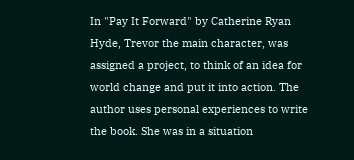In "Pay It Forward" by Catherine Ryan Hyde, Trevor the main character, was assigned a project, to think of an idea for world change and put it into action. The author uses personal experiences to write the book. She was in a situation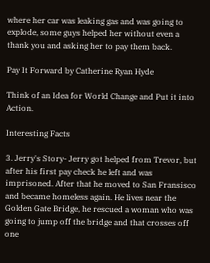where her car was leaking gas and was going to explode, some guys helped her without even a thank you and asking her to pay them back.

Pay It Forward by Catherine Ryan Hyde

Think of an Idea for World Change and Put it into Action.

Interesting Facts

3. Jerry's Story- Jerry got helped from Trevor, but after his first pay check he left and was imprisoned. After that he moved to San Fransisco and became homeless again. He lives near the Golden Gate Bridge, he rescued a woman who was going to jump off the bridge and that crosses off one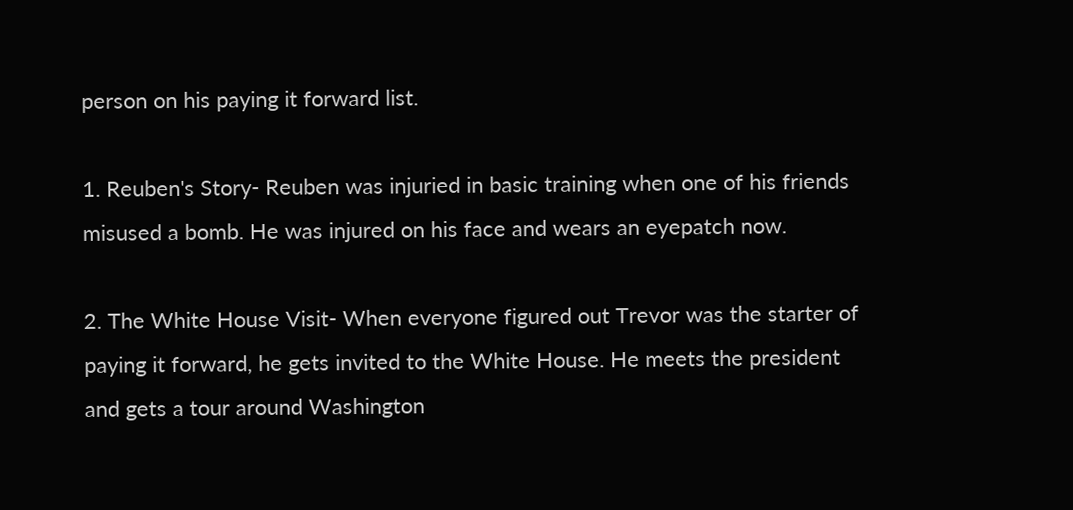person on his paying it forward list.

1. Reuben's Story- Reuben was injuried in basic training when one of his friends misused a bomb. He was injured on his face and wears an eyepatch now.

2. The White House Visit- When everyone figured out Trevor was the starter of paying it forward, he gets invited to the White House. He meets the president and gets a tour around Washington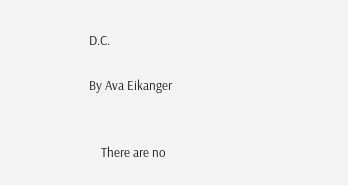D.C.

By Ava Eikanger


    There are no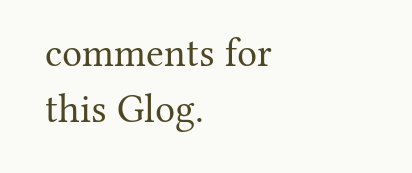comments for this Glog.